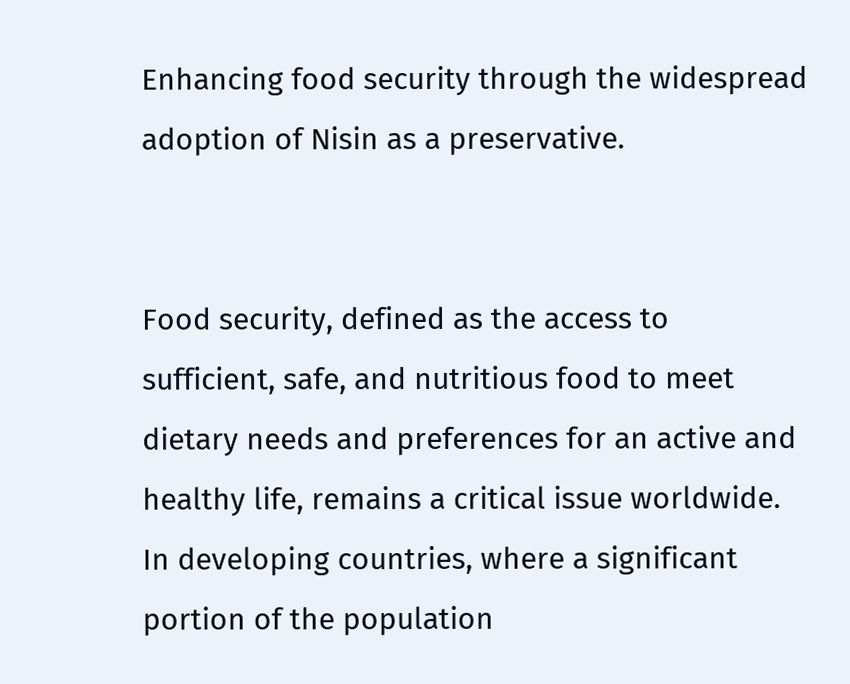Enhancing food security through the widespread adoption of Nisin as a preservative.


Food security, defined as the access to sufficient, safe, and nutritious food to meet dietary needs and preferences for an active and healthy life, remains a critical issue worldwide. In developing countries, where a significant portion of the population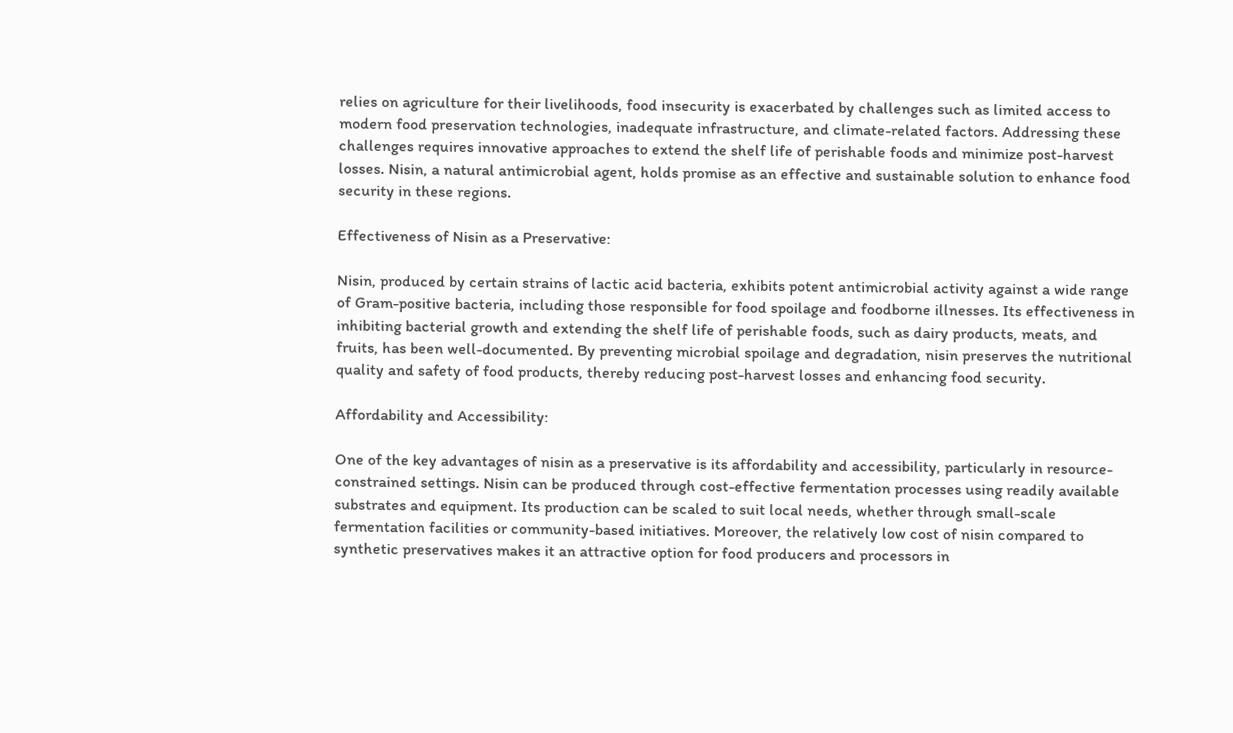relies on agriculture for their livelihoods, food insecurity is exacerbated by challenges such as limited access to modern food preservation technologies, inadequate infrastructure, and climate-related factors. Addressing these challenges requires innovative approaches to extend the shelf life of perishable foods and minimize post-harvest losses. Nisin, a natural antimicrobial agent, holds promise as an effective and sustainable solution to enhance food security in these regions.

Effectiveness of Nisin as a Preservative:

Nisin, produced by certain strains of lactic acid bacteria, exhibits potent antimicrobial activity against a wide range of Gram-positive bacteria, including those responsible for food spoilage and foodborne illnesses. Its effectiveness in inhibiting bacterial growth and extending the shelf life of perishable foods, such as dairy products, meats, and fruits, has been well-documented. By preventing microbial spoilage and degradation, nisin preserves the nutritional quality and safety of food products, thereby reducing post-harvest losses and enhancing food security.

Affordability and Accessibility:

One of the key advantages of nisin as a preservative is its affordability and accessibility, particularly in resource-constrained settings. Nisin can be produced through cost-effective fermentation processes using readily available substrates and equipment. Its production can be scaled to suit local needs, whether through small-scale fermentation facilities or community-based initiatives. Moreover, the relatively low cost of nisin compared to synthetic preservatives makes it an attractive option for food producers and processors in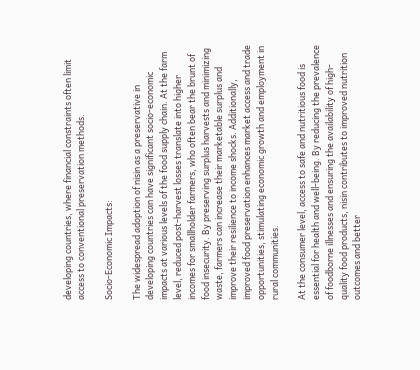developing countries, where financial constraints often limit access to conventional preservation methods.

Socio-Economic Impacts:

The widespread adoption of nisin as a preservative in developing countries can have significant socio-economic impacts at various levels of the food supply chain. At the farm level, reduced post-harvest losses translate into higher incomes for smallholder farmers, who often bear the brunt of food insecurity. By preserving surplus harvests and minimizing waste, farmers can increase their marketable surplus and improve their resilience to income shocks. Additionally, improved food preservation enhances market access and trade opportunities, stimulating economic growth and employment in rural communities.

At the consumer level, access to safe and nutritious food is essential for health and well-being. By reducing the prevalence of foodborne illnesses and ensuring the availability of high-quality food products, nisin contributes to improved nutrition outcomes and better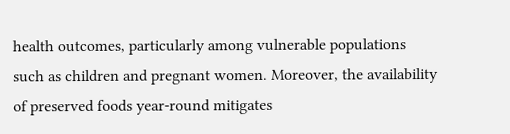health outcomes, particularly among vulnerable populations such as children and pregnant women. Moreover, the availability of preserved foods year-round mitigates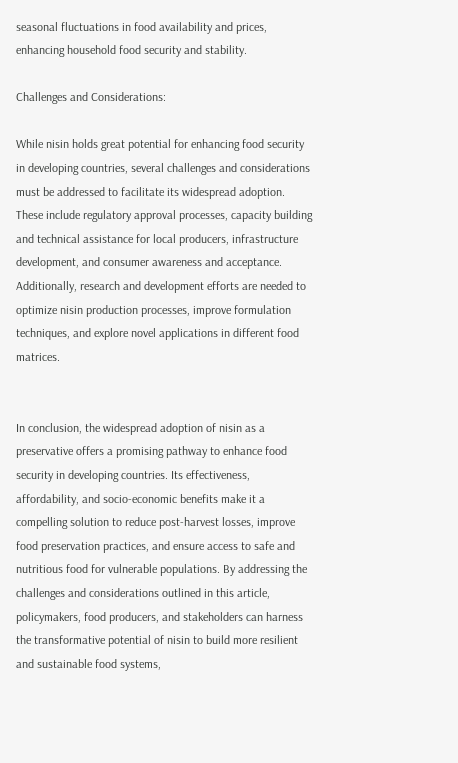seasonal fluctuations in food availability and prices, enhancing household food security and stability.

Challenges and Considerations:

While nisin holds great potential for enhancing food security in developing countries, several challenges and considerations must be addressed to facilitate its widespread adoption. These include regulatory approval processes, capacity building and technical assistance for local producers, infrastructure development, and consumer awareness and acceptance. Additionally, research and development efforts are needed to optimize nisin production processes, improve formulation techniques, and explore novel applications in different food matrices.


In conclusion, the widespread adoption of nisin as a preservative offers a promising pathway to enhance food security in developing countries. Its effectiveness, affordability, and socio-economic benefits make it a compelling solution to reduce post-harvest losses, improve food preservation practices, and ensure access to safe and nutritious food for vulnerable populations. By addressing the challenges and considerations outlined in this article, policymakers, food producers, and stakeholders can harness the transformative potential of nisin to build more resilient and sustainable food systems,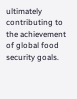ultimately contributing to the achievement of global food security goals.